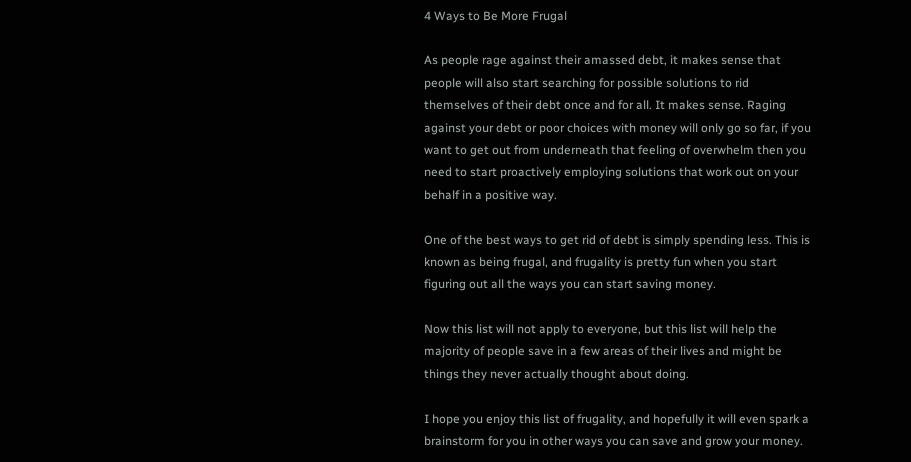4 Ways to Be More Frugal

As people rage against their amassed debt, it makes sense that people will also start searching for possible solutions to rid themselves of their debt once and for all. It makes sense. Raging against your debt or poor choices with money will only go so far, if you want to get out from underneath that feeling of overwhelm then you need to start proactively employing solutions that work out on your behalf in a positive way.

One of the best ways to get rid of debt is simply spending less. This is known as being frugal, and frugality is pretty fun when you start figuring out all the ways you can start saving money.

Now this list will not apply to everyone, but this list will help the majority of people save in a few areas of their lives and might be things they never actually thought about doing.

I hope you enjoy this list of frugality, and hopefully it will even spark a brainstorm for you in other ways you can save and grow your money.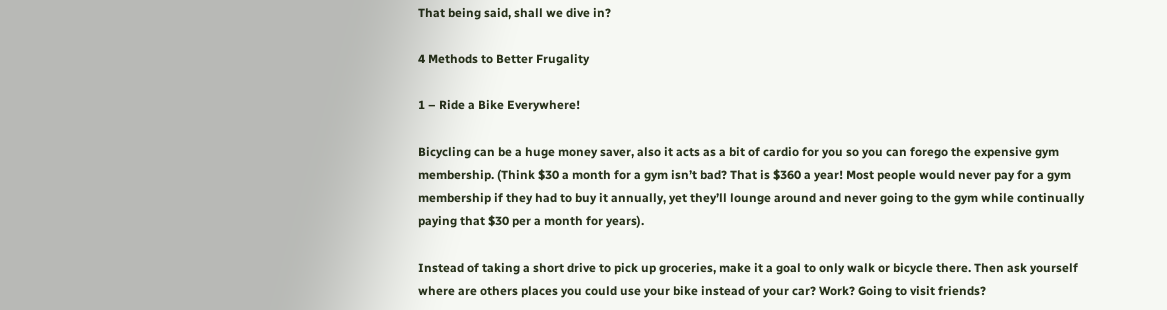That being said, shall we dive in?

4 Methods to Better Frugality

1 – Ride a Bike Everywhere!

Bicycling can be a huge money saver, also it acts as a bit of cardio for you so you can forego the expensive gym membership. (Think $30 a month for a gym isn’t bad? That is $360 a year! Most people would never pay for a gym membership if they had to buy it annually, yet they’ll lounge around and never going to the gym while continually paying that $30 per a month for years).

Instead of taking a short drive to pick up groceries, make it a goal to only walk or bicycle there. Then ask yourself where are others places you could use your bike instead of your car? Work? Going to visit friends?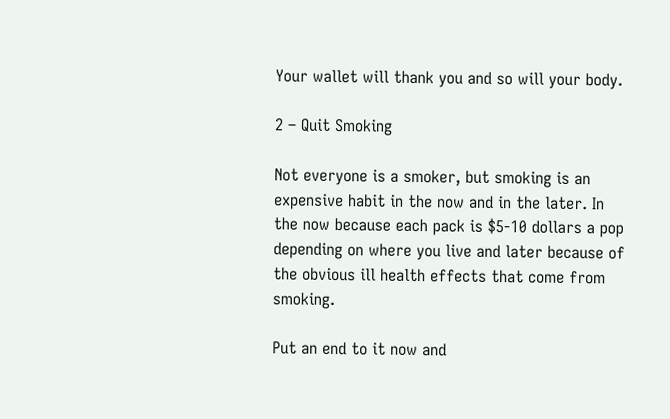Your wallet will thank you and so will your body.

2 – Quit Smoking

Not everyone is a smoker, but smoking is an expensive habit in the now and in the later. In the now because each pack is $5-10 dollars a pop depending on where you live and later because of the obvious ill health effects that come from smoking.

Put an end to it now and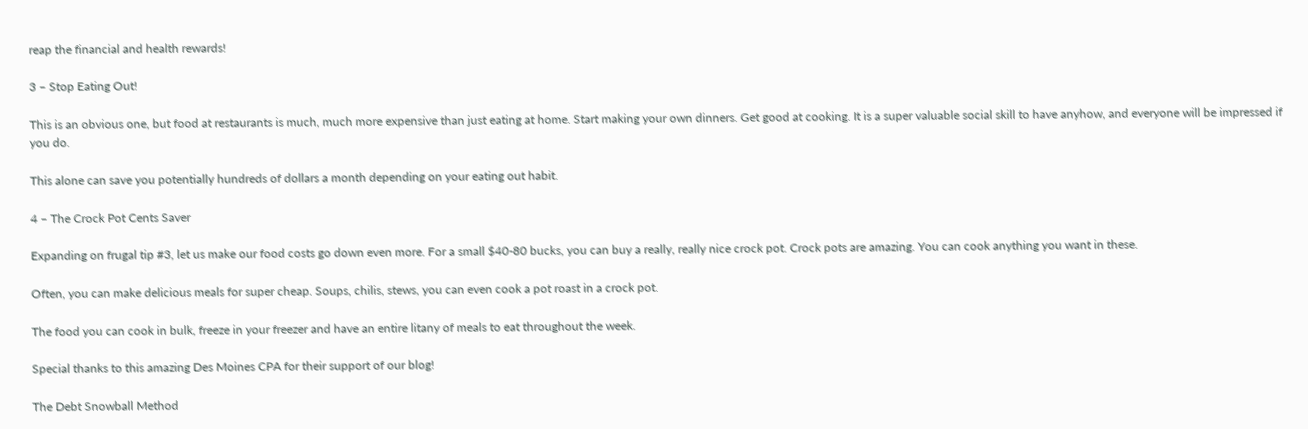reap the financial and health rewards!

3 – Stop Eating Out!

This is an obvious one, but food at restaurants is much, much more expensive than just eating at home. Start making your own dinners. Get good at cooking. It is a super valuable social skill to have anyhow, and everyone will be impressed if you do.

This alone can save you potentially hundreds of dollars a month depending on your eating out habit.

4 – The Crock Pot Cents Saver

Expanding on frugal tip #3, let us make our food costs go down even more. For a small $40-80 bucks, you can buy a really, really nice crock pot. Crock pots are amazing. You can cook anything you want in these.

Often, you can make delicious meals for super cheap. Soups, chilis, stews, you can even cook a pot roast in a crock pot.

The food you can cook in bulk, freeze in your freezer and have an entire litany of meals to eat throughout the week.

Special thanks to this amazing Des Moines CPA for their support of our blog!

The Debt Snowball Method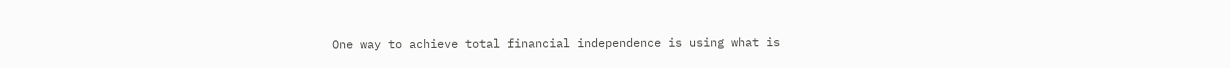One way to achieve total financial independence is using what is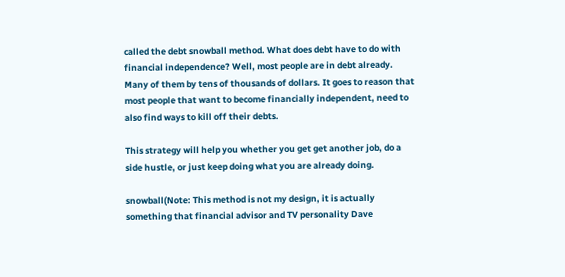called the debt snowball method. What does debt have to do with financial independence? Well, most people are in debt already. Many of them by tens of thousands of dollars. It goes to reason that most people that want to become financially independent, need to also find ways to kill off their debts.

This strategy will help you whether you get get another job, do a side hustle, or just keep doing what you are already doing.

snowball(Note: This method is not my design, it is actually something that financial advisor and TV personality Dave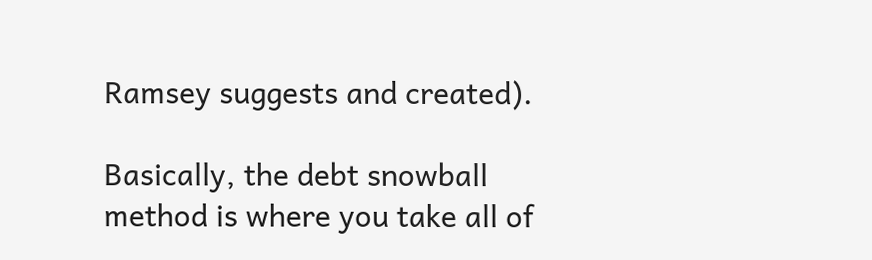Ramsey suggests and created).

Basically, the debt snowball method is where you take all of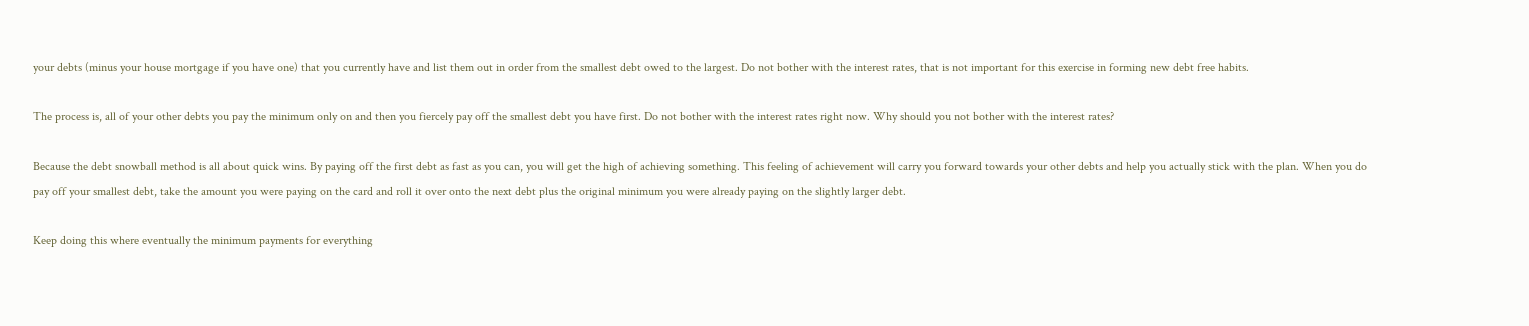your debts (minus your house mortgage if you have one) that you currently have and list them out in order from the smallest debt owed to the largest. Do not bother with the interest rates, that is not important for this exercise in forming new debt free habits.

The process is, all of your other debts you pay the minimum only on and then you fiercely pay off the smallest debt you have first. Do not bother with the interest rates right now. Why should you not bother with the interest rates?

Because the debt snowball method is all about quick wins. By paying off the first debt as fast as you can, you will get the high of achieving something. This feeling of achievement will carry you forward towards your other debts and help you actually stick with the plan. When you do pay off your smallest debt, take the amount you were paying on the card and roll it over onto the next debt plus the original minimum you were already paying on the slightly larger debt.

Keep doing this where eventually the minimum payments for everything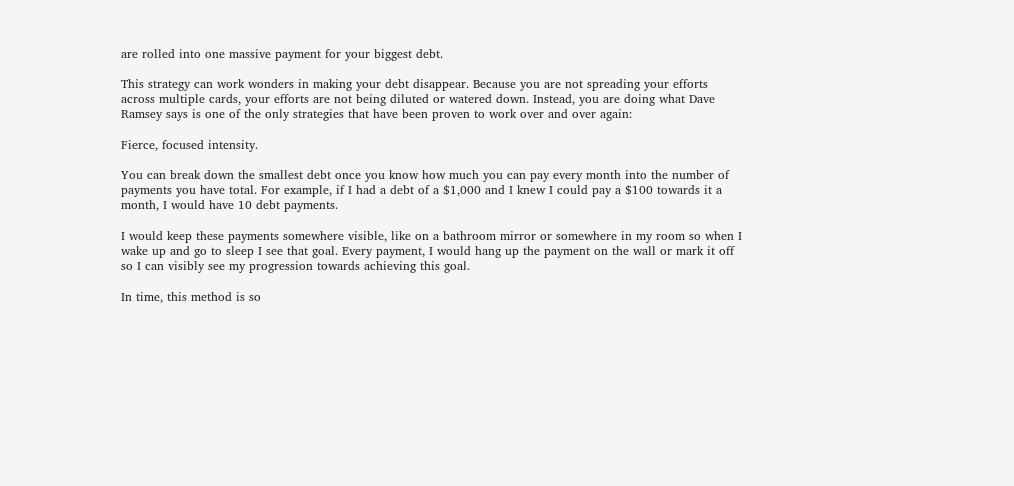are rolled into one massive payment for your biggest debt.

This strategy can work wonders in making your debt disappear. Because you are not spreading your efforts across multiple cards, your efforts are not being diluted or watered down. Instead, you are doing what Dave Ramsey says is one of the only strategies that have been proven to work over and over again:

Fierce, focused intensity.

You can break down the smallest debt once you know how much you can pay every month into the number of payments you have total. For example, if I had a debt of a $1,000 and I knew I could pay a $100 towards it a month, I would have 10 debt payments.

I would keep these payments somewhere visible, like on a bathroom mirror or somewhere in my room so when I wake up and go to sleep I see that goal. Every payment, I would hang up the payment on the wall or mark it off so I can visibly see my progression towards achieving this goal.

In time, this method is so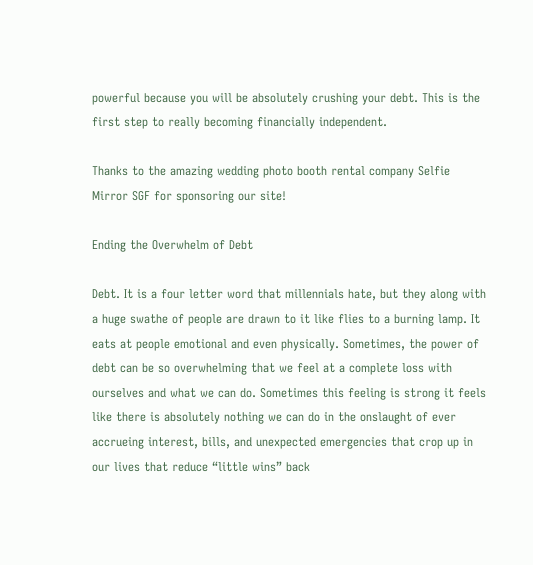powerful because you will be absolutely crushing your debt. This is the first step to really becoming financially independent.

Thanks to the amazing wedding photo booth rental company Selfie Mirror SGF for sponsoring our site!

Ending the Overwhelm of Debt

Debt. It is a four letter word that millennials hate, but they along with a huge swathe of people are drawn to it like flies to a burning lamp. It eats at people emotional and even physically. Sometimes, the power of debt can be so overwhelming that we feel at a complete loss with ourselves and what we can do. Sometimes this feeling is strong it feels like there is absolutely nothing we can do in the onslaught of ever accrueing interest, bills, and unexpected emergencies that crop up in our lives that reduce “little wins” back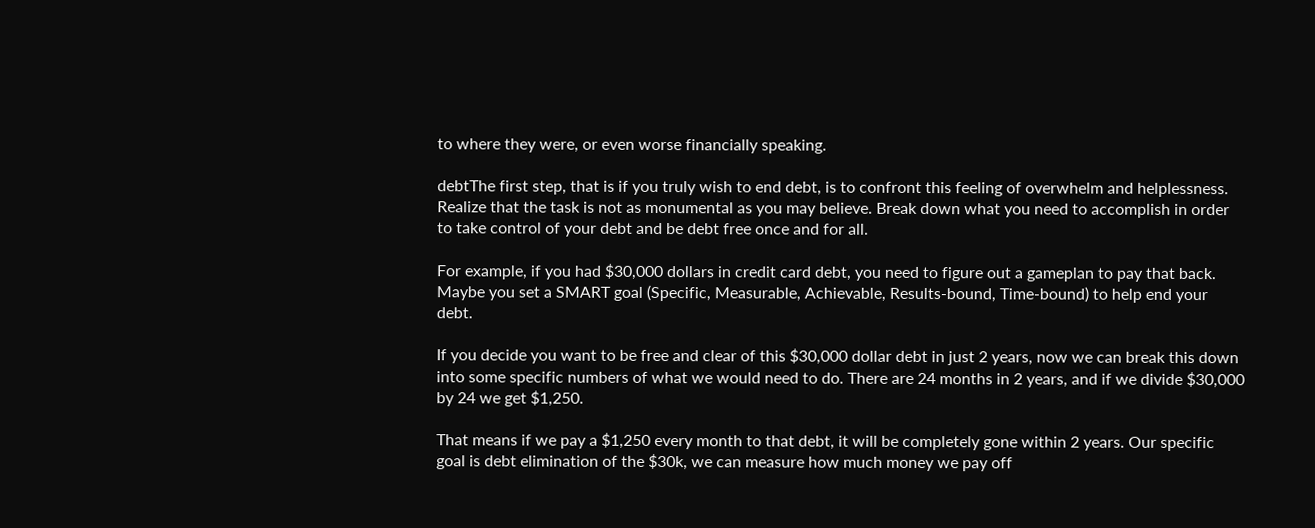to where they were, or even worse financially speaking.

debtThe first step, that is if you truly wish to end debt, is to confront this feeling of overwhelm and helplessness. Realize that the task is not as monumental as you may believe. Break down what you need to accomplish in order to take control of your debt and be debt free once and for all.

For example, if you had $30,000 dollars in credit card debt, you need to figure out a gameplan to pay that back. Maybe you set a SMART goal (Specific, Measurable, Achievable, Results-bound, Time-bound) to help end your debt.

If you decide you want to be free and clear of this $30,000 dollar debt in just 2 years, now we can break this down into some specific numbers of what we would need to do. There are 24 months in 2 years, and if we divide $30,000 by 24 we get $1,250.

That means if we pay a $1,250 every month to that debt, it will be completely gone within 2 years. Our specific goal is debt elimination of the $30k, we can measure how much money we pay off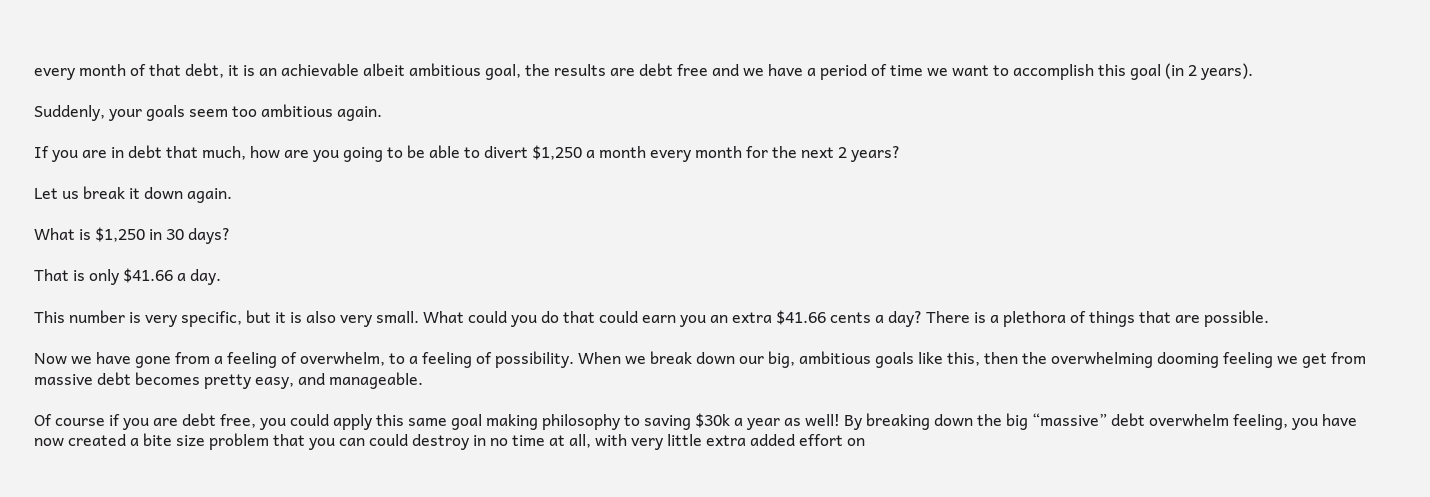every month of that debt, it is an achievable albeit ambitious goal, the results are debt free and we have a period of time we want to accomplish this goal (in 2 years).

Suddenly, your goals seem too ambitious again.

If you are in debt that much, how are you going to be able to divert $1,250 a month every month for the next 2 years?

Let us break it down again.

What is $1,250 in 30 days?

That is only $41.66 a day.

This number is very specific, but it is also very small. What could you do that could earn you an extra $41.66 cents a day? There is a plethora of things that are possible.

Now we have gone from a feeling of overwhelm, to a feeling of possibility. When we break down our big, ambitious goals like this, then the overwhelming dooming feeling we get from massive debt becomes pretty easy, and manageable.

Of course if you are debt free, you could apply this same goal making philosophy to saving $30k a year as well! By breaking down the big “massive” debt overwhelm feeling, you have now created a bite size problem that you can could destroy in no time at all, with very little extra added effort on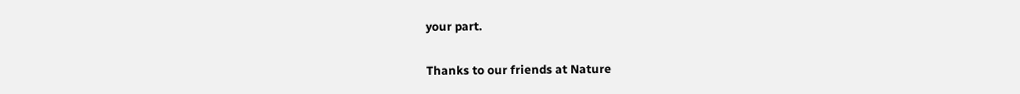your part.

Thanks to our friends at Nature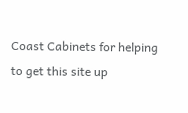Coast Cabinets for helping to get this site up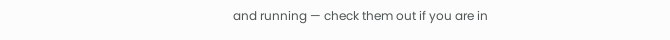and running — check them out if you are in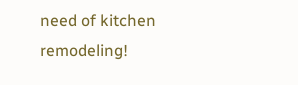need of kitchen remodeling!